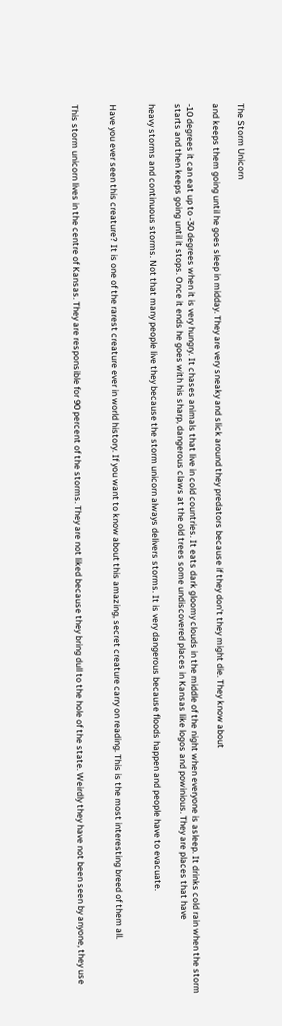The Storm Unicorn

and keeps them going until he goes sleep in midday. They are very sneaky and slick around they predators because if they don’t they might die. They know about

-10 degrees it can eat up to -30 degrees when it is very hungry. It chases animals that live in cold countries. It eats dark gloomy clouds in the middle of the night when everyone is asleep. It drinks cold rain when the storm starts and then keeps going until it stops. Once it ends he goes with his sharp, dangerous claws at the old trees some undiscovered places in Kansas like logos and powinious. They are places that have

heavy storms and continuous storms. Not that many people live they because the storm unicorn always delivers storms. It is very dangerous because floods happen and people have to evacuate.


Have you ever seen this creature? It is one of the rarest creature ever in world history. If you want to know about this amazing, secret creature carry on reading. This is the most interesting breed of them all.


This storm unicorn lives in the centre of Kansas. They are responsible for 90 percent of the storms. They are not liked because they bring dull to the hole of the state. Weirdly they have not been seen by anyone, they use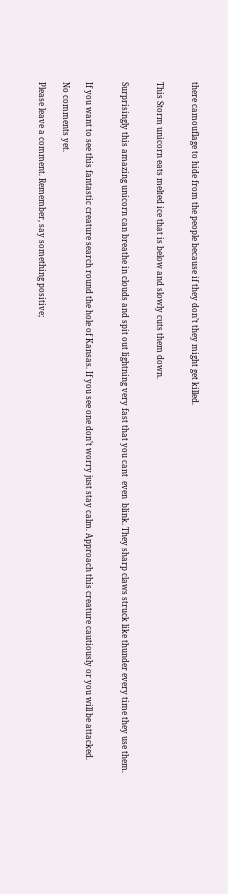there camouflage to hide from the people because if they don’t they might get killed.


This Storm unicorn eats melted ice that is below and slowly cuts them down.


Surprisingly this amazing unicorn can breathe in clouds and spit out lightning very fast that you cant  even  blink. They sharp claws struck like thunder every time they use them.


If you want to see this fantastic creature search round the hole of Kansas. If you see one don’t worry just stay calm. Approach this creature cautiously or you will be attacked.

No comments yet.

Please leave a comment. Remember, say something positive;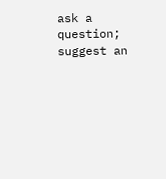ask a question; suggest an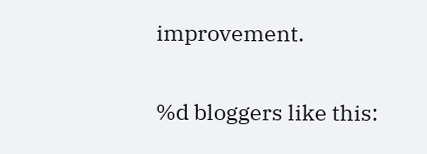improvement.

%d bloggers like this: